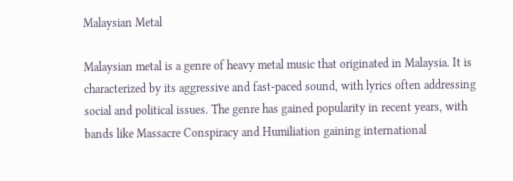Malaysian Metal

Malaysian metal is a genre of heavy metal music that originated in Malaysia. It is characterized by its aggressive and fast-paced sound, with lyrics often addressing social and political issues. The genre has gained popularity in recent years, with bands like Massacre Conspiracy and Humiliation gaining international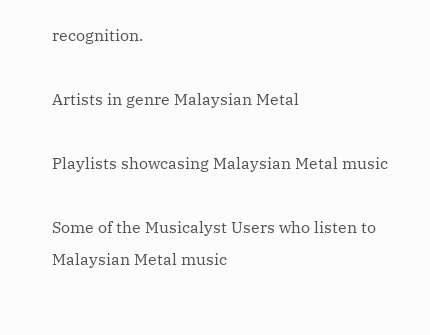recognition.

Artists in genre Malaysian Metal

Playlists showcasing Malaysian Metal music

Some of the Musicalyst Users who listen to Malaysian Metal music